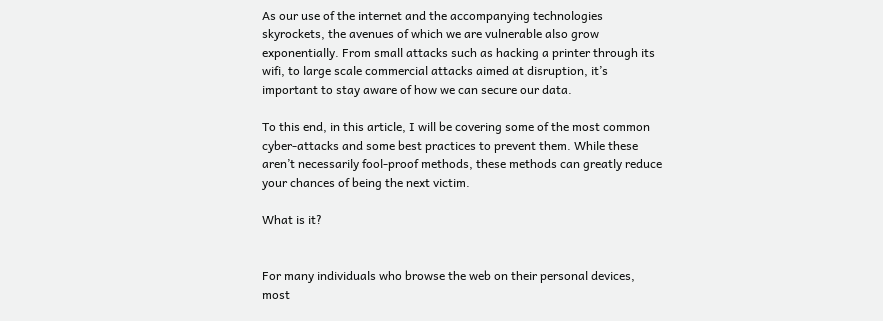As our use of the internet and the accompanying technologies skyrockets, the avenues of which we are vulnerable also grow exponentially. From small attacks such as hacking a printer through its wifi, to large scale commercial attacks aimed at disruption, it’s important to stay aware of how we can secure our data.

To this end, in this article, I will be covering some of the most common cyber-attacks and some best practices to prevent them. While these aren’t necessarily fool-proof methods, these methods can greatly reduce your chances of being the next victim.

What is it?


For many individuals who browse the web on their personal devices, most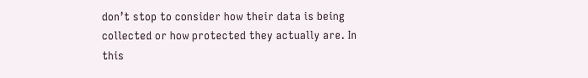don’t stop to consider how their data is being collected or how protected they actually are. In this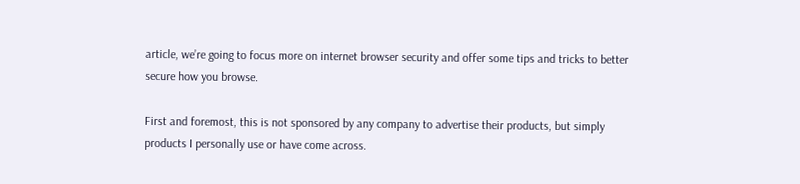article, we’re going to focus more on internet browser security and offer some tips and tricks to better secure how you browse.

First and foremost, this is not sponsored by any company to advertise their products, but simply products I personally use or have come across.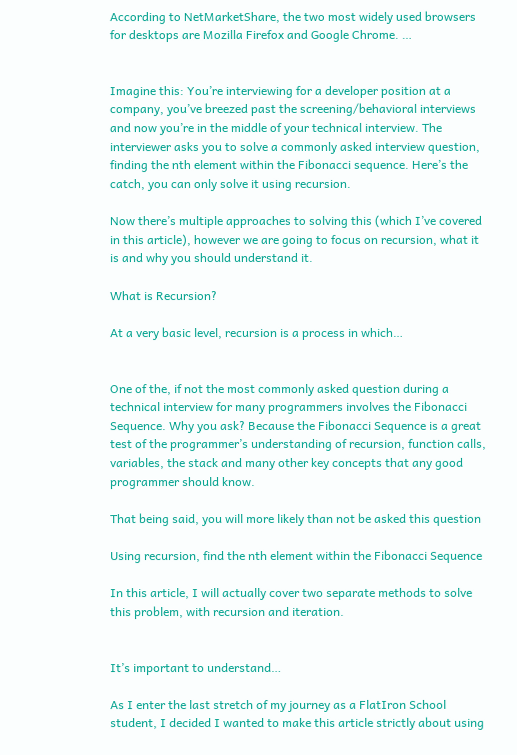According to NetMarketShare, the two most widely used browsers for desktops are Mozilla Firefox and Google Chrome. …


Imagine this: You’re interviewing for a developer position at a company, you’ve breezed past the screening/behavioral interviews and now you’re in the middle of your technical interview. The interviewer asks you to solve a commonly asked interview question, finding the nth element within the Fibonacci sequence. Here’s the catch, you can only solve it using recursion.

Now there’s multiple approaches to solving this (which I’ve covered in this article), however we are going to focus on recursion, what it is and why you should understand it.

What is Recursion?

At a very basic level, recursion is a process in which…


One of the, if not the most commonly asked question during a technical interview for many programmers involves the Fibonacci Sequence. Why you ask? Because the Fibonacci Sequence is a great test of the programmer’s understanding of recursion, function calls, variables, the stack and many other key concepts that any good programmer should know.

That being said, you will more likely than not be asked this question

Using recursion, find the nth element within the Fibonacci Sequence

In this article, I will actually cover two separate methods to solve this problem, with recursion and iteration.


It’s important to understand…

As I enter the last stretch of my journey as a FlatIron School student, I decided I wanted to make this article strictly about using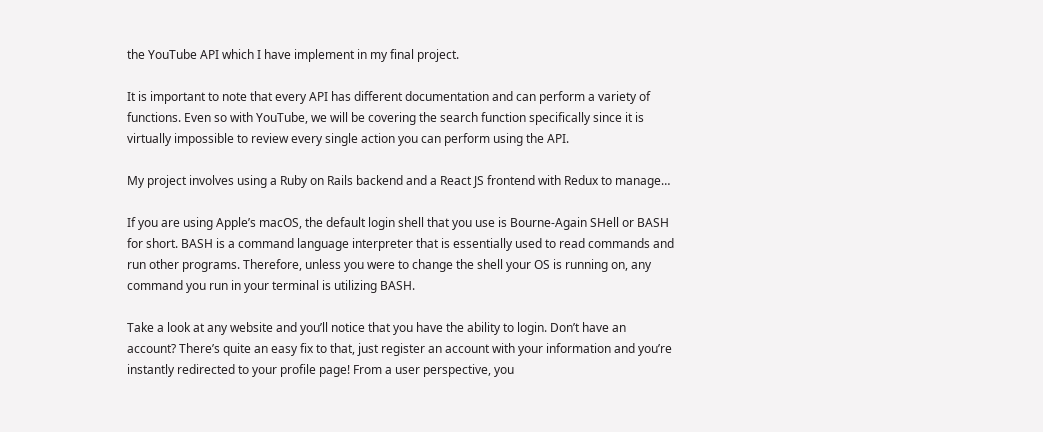the YouTube API which I have implement in my final project.

It is important to note that every API has different documentation and can perform a variety of functions. Even so with YouTube, we will be covering the search function specifically since it is virtually impossible to review every single action you can perform using the API.

My project involves using a Ruby on Rails backend and a React JS frontend with Redux to manage…

If you are using Apple’s macOS, the default login shell that you use is Bourne-Again SHell or BASH for short. BASH is a command language interpreter that is essentially used to read commands and run other programs. Therefore, unless you were to change the shell your OS is running on, any command you run in your terminal is utilizing BASH.

Take a look at any website and you’ll notice that you have the ability to login. Don’t have an account? There’s quite an easy fix to that, just register an account with your information and you’re instantly redirected to your profile page! From a user perspective, you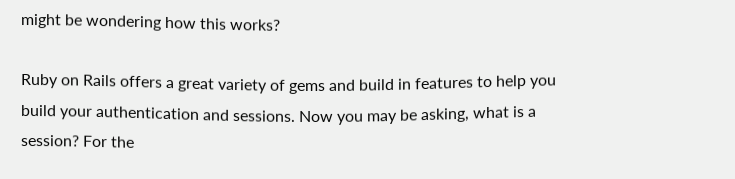might be wondering how this works?

Ruby on Rails offers a great variety of gems and build in features to help you build your authentication and sessions. Now you may be asking, what is a session? For the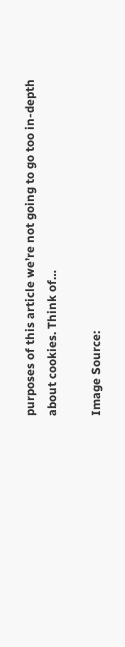purposes of this article we’re not going to go too in-depth about cookies. Think of…

Image Source: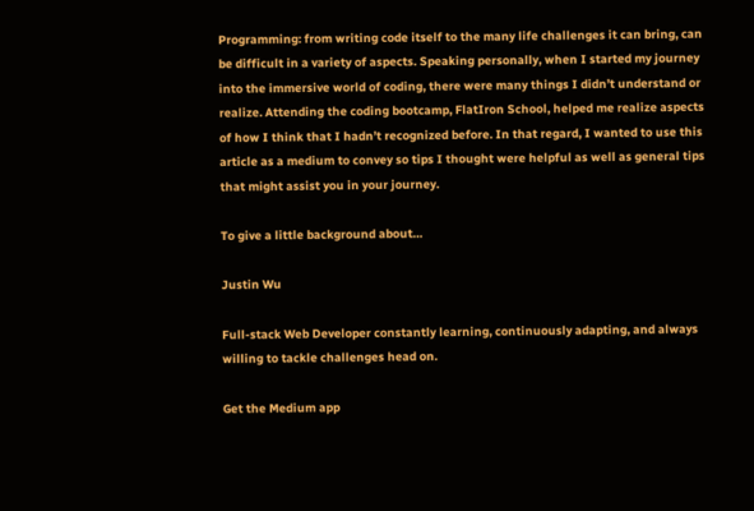Programming: from writing code itself to the many life challenges it can bring, can be difficult in a variety of aspects. Speaking personally, when I started my journey into the immersive world of coding, there were many things I didn’t understand or realize. Attending the coding bootcamp, FlatIron School, helped me realize aspects of how I think that I hadn’t recognized before. In that regard, I wanted to use this article as a medium to convey so tips I thought were helpful as well as general tips that might assist you in your journey.

To give a little background about…

Justin Wu

Full-stack Web Developer constantly learning, continuously adapting, and always willing to tackle challenges head on.

Get the Medium app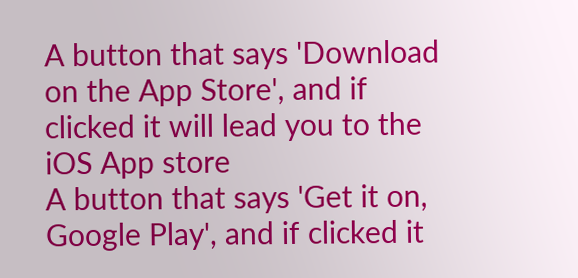A button that says 'Download on the App Store', and if clicked it will lead you to the iOS App store
A button that says 'Get it on, Google Play', and if clicked it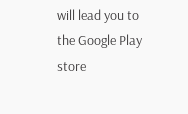will lead you to the Google Play store